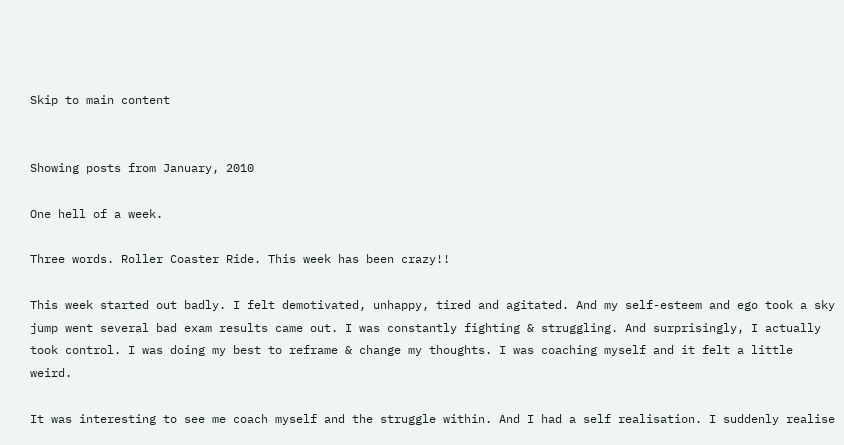Skip to main content


Showing posts from January, 2010

One hell of a week.

Three words. Roller Coaster Ride. This week has been crazy!!

This week started out badly. I felt demotivated, unhappy, tired and agitated. And my self-esteem and ego took a sky jump went several bad exam results came out. I was constantly fighting & struggling. And surprisingly, I actually took control. I was doing my best to reframe & change my thoughts. I was coaching myself and it felt a little weird.

It was interesting to see me coach myself and the struggle within. And I had a self realisation. I suddenly realise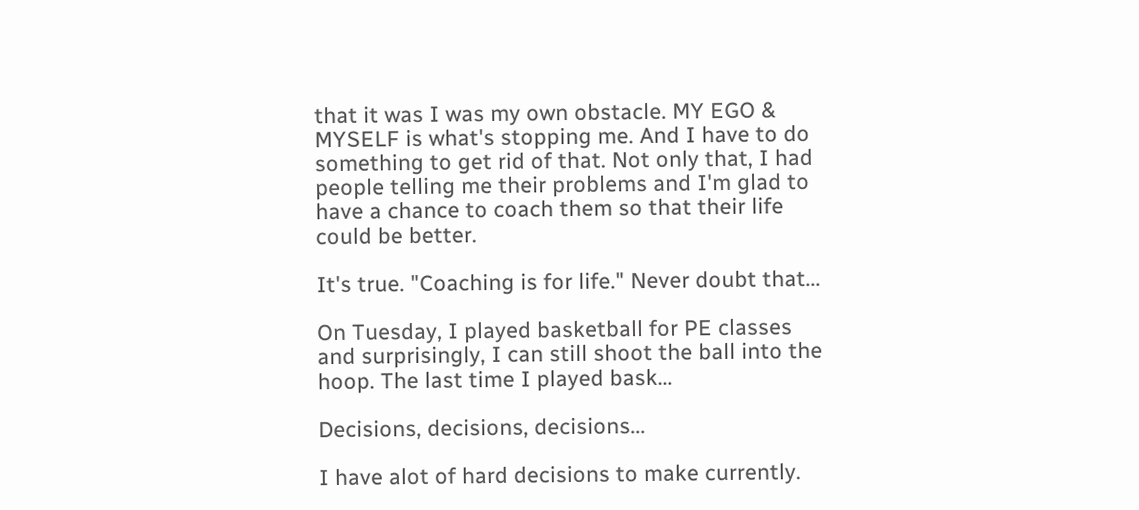that it was I was my own obstacle. MY EGO & MYSELF is what's stopping me. And I have to do something to get rid of that. Not only that, I had people telling me their problems and I'm glad to have a chance to coach them so that their life could be better.

It's true. "Coaching is for life." Never doubt that...

On Tuesday, I played basketball for PE classes and surprisingly, I can still shoot the ball into the hoop. The last time I played bask…

Decisions, decisions, decisions...

I have alot of hard decisions to make currently.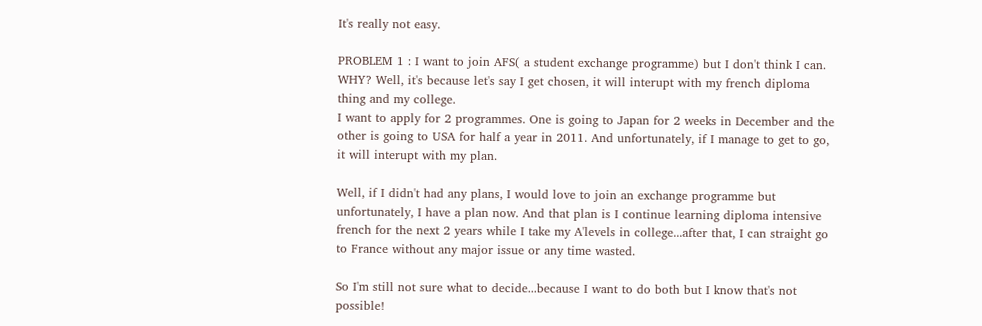It's really not easy.

PROBLEM 1 : I want to join AFS( a student exchange programme) but I don't think I can. WHY? Well, it's because let's say I get chosen, it will interupt with my french diploma thing and my college.
I want to apply for 2 programmes. One is going to Japan for 2 weeks in December and the other is going to USA for half a year in 2011. And unfortunately, if I manage to get to go, it will interupt with my plan.

Well, if I didn't had any plans, I would love to join an exchange programme but unfortunately, I have a plan now. And that plan is I continue learning diploma intensive french for the next 2 years while I take my A'levels in college...after that, I can straight go to France without any major issue or any time wasted.

So I'm still not sure what to decide...because I want to do both but I know that's not possible!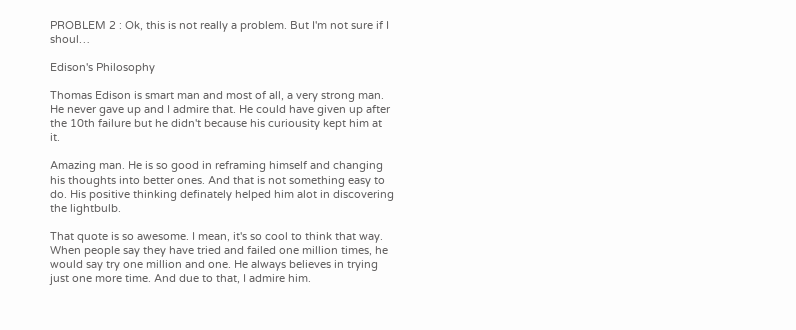PROBLEM 2 : Ok, this is not really a problem. But I'm not sure if I shoul…

Edison's Philosophy

Thomas Edison is smart man and most of all, a very strong man. He never gave up and I admire that. He could have given up after the 10th failure but he didn't because his curiousity kept him at it.

Amazing man. He is so good in reframing himself and changing his thoughts into better ones. And that is not something easy to do. His positive thinking definately helped him alot in discovering the lightbulb.

That quote is so awesome. I mean, it's so cool to think that way. When people say they have tried and failed one million times, he would say try one million and one. He always believes in trying just one more time. And due to that, I admire him.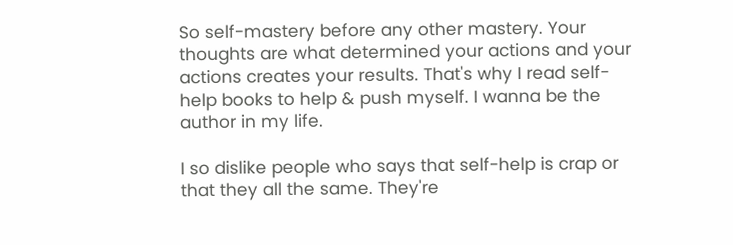So self-mastery before any other mastery. Your thoughts are what determined your actions and your actions creates your results. That's why I read self-help books to help & push myself. I wanna be the author in my life.

I so dislike people who says that self-help is crap or that they all the same. They're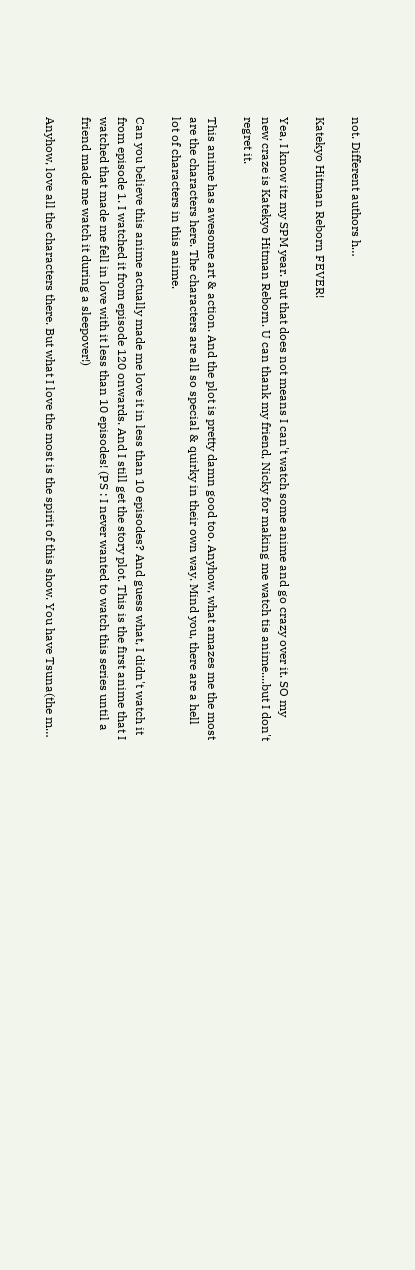not. Different authors h…

Katekyo Hitman Reborn FEVER!

Yea, I know itz my SPM year. But that does not means I can't watch some anime and go crazy over it. SO my new craze is Katekyo Hitman Reborn. U can thank my friend, Nicky for making me watch tis anime....but I don't regret it.

This anime has awesome art & action. And the plot is pretty damn good too. Anyhow, what amazes me the most are the characters here. The characters are all so special & quirky in their own way. Mind you, there are a hell lot of characters in this anime.

Can you believe this anime actually made me love it in less than 10 episodes? And guess what, I didn't watch it from episode 1. I watched it from episode 120 onwards. And I still get the story plot. This is the first anime that I watched that made me fell in love with it less than 10 episodes! (PS : I never wanted to watch this series until a friend made me watch it during a sleepover!)

Anyhow, love all the characters there. But what I love the most is the spirit of this show. You have Tsuna(the m…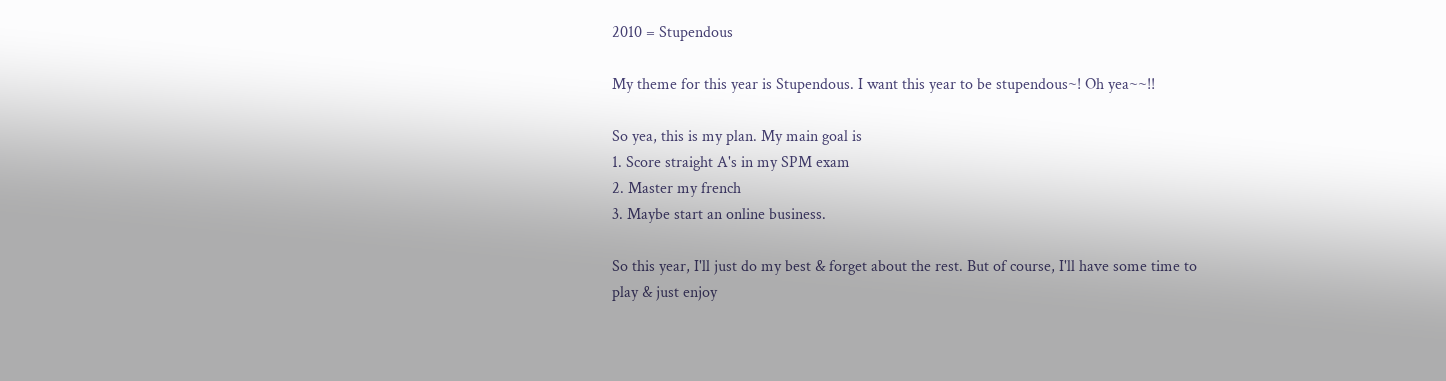2010 = Stupendous

My theme for this year is Stupendous. I want this year to be stupendous~! Oh yea~~!!

So yea, this is my plan. My main goal is
1. Score straight A's in my SPM exam
2. Master my french
3. Maybe start an online business.

So this year, I'll just do my best & forget about the rest. But of course, I'll have some time to play & just enjoy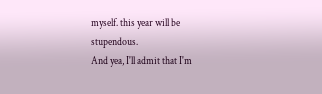myself. this year will be stupendous.
And yea, I'll admit that I'm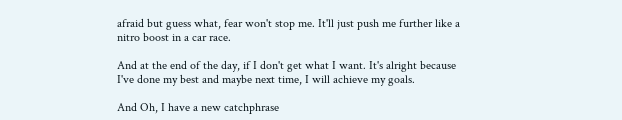afraid but guess what, fear won't stop me. It'll just push me further like a nitro boost in a car race.

And at the end of the day, if I don't get what I want. It's alright because I've done my best and maybe next time, I will achieve my goals.

And Oh, I have a new catchphrase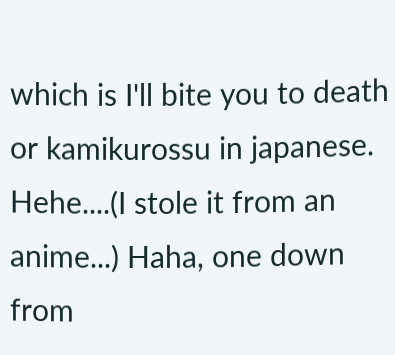which is I'll bite you to death or kamikurossu in japanese. Hehe....(I stole it from an anime...) Haha, one down from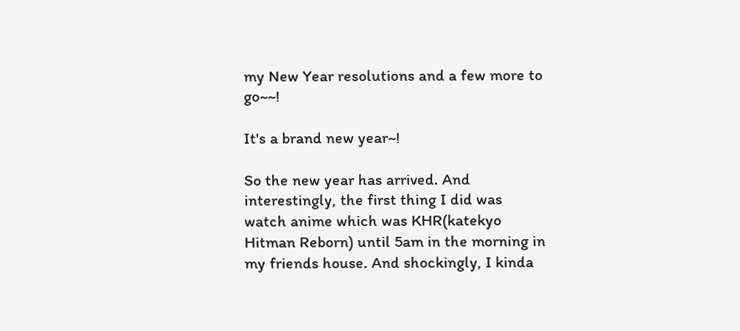my New Year resolutions and a few more to go~~!

It's a brand new year~!

So the new year has arrived. And interestingly, the first thing I did was watch anime which was KHR(katekyo Hitman Reborn) until 5am in the morning in my friends house. And shockingly, I kinda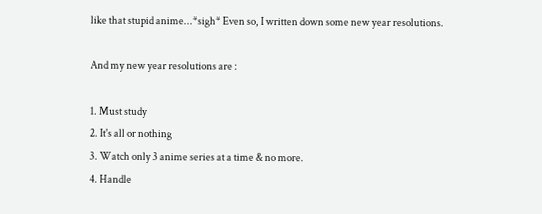like that stupid anime...*sigh* Even so, I written down some new year resolutions.

And my new year resolutions are :

1. Must study
2. It's all or nothing
3. Watch only 3 anime series at a time & no more.
4. Handle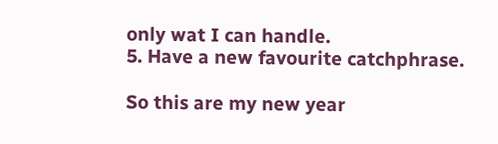only wat I can handle.
5. Have a new favourite catchphrase.

So this are my new year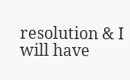resolution & I will have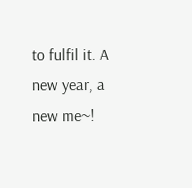to fulfil it. A new year, a new me~!